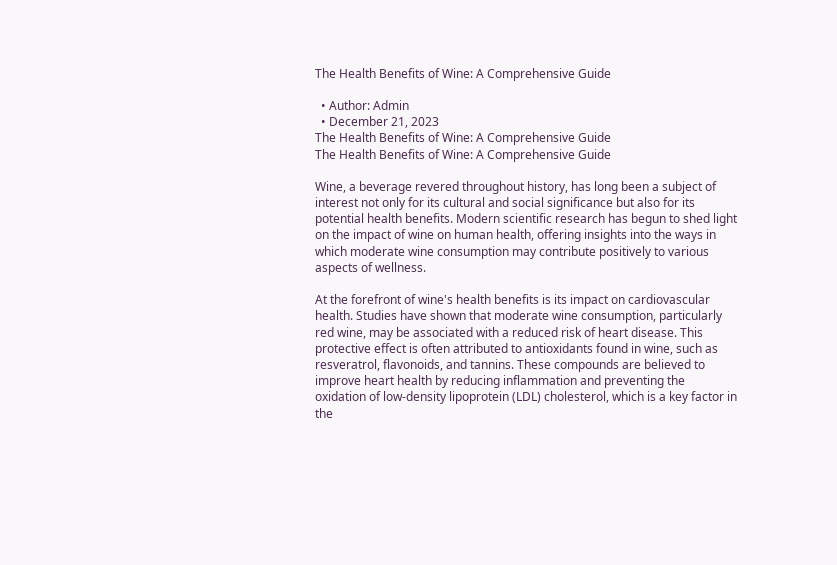The Health Benefits of Wine: A Comprehensive Guide

  • Author: Admin
  • December 21, 2023
The Health Benefits of Wine: A Comprehensive Guide
The Health Benefits of Wine: A Comprehensive Guide

Wine, a beverage revered throughout history, has long been a subject of interest not only for its cultural and social significance but also for its potential health benefits. Modern scientific research has begun to shed light on the impact of wine on human health, offering insights into the ways in which moderate wine consumption may contribute positively to various aspects of wellness.

At the forefront of wine's health benefits is its impact on cardiovascular health. Studies have shown that moderate wine consumption, particularly red wine, may be associated with a reduced risk of heart disease. This protective effect is often attributed to antioxidants found in wine, such as resveratrol, flavonoids, and tannins. These compounds are believed to improve heart health by reducing inflammation and preventing the oxidation of low-density lipoprotein (LDL) cholesterol, which is a key factor in the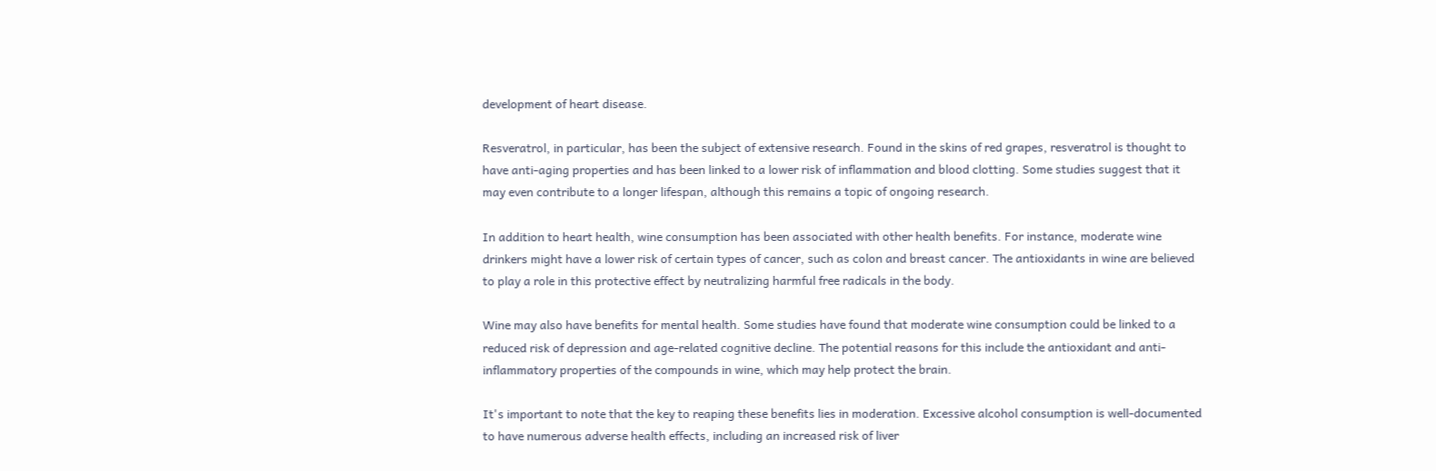development of heart disease.

Resveratrol, in particular, has been the subject of extensive research. Found in the skins of red grapes, resveratrol is thought to have anti-aging properties and has been linked to a lower risk of inflammation and blood clotting. Some studies suggest that it may even contribute to a longer lifespan, although this remains a topic of ongoing research.

In addition to heart health, wine consumption has been associated with other health benefits. For instance, moderate wine drinkers might have a lower risk of certain types of cancer, such as colon and breast cancer. The antioxidants in wine are believed to play a role in this protective effect by neutralizing harmful free radicals in the body.

Wine may also have benefits for mental health. Some studies have found that moderate wine consumption could be linked to a reduced risk of depression and age-related cognitive decline. The potential reasons for this include the antioxidant and anti-inflammatory properties of the compounds in wine, which may help protect the brain.

It's important to note that the key to reaping these benefits lies in moderation. Excessive alcohol consumption is well-documented to have numerous adverse health effects, including an increased risk of liver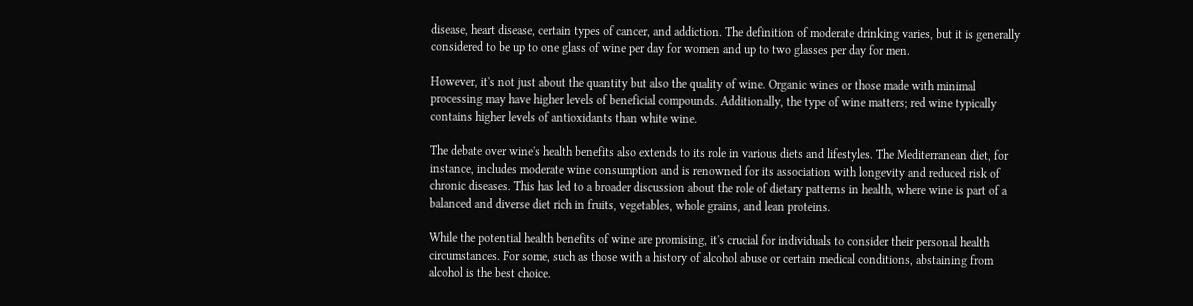disease, heart disease, certain types of cancer, and addiction. The definition of moderate drinking varies, but it is generally considered to be up to one glass of wine per day for women and up to two glasses per day for men.

However, it's not just about the quantity but also the quality of wine. Organic wines or those made with minimal processing may have higher levels of beneficial compounds. Additionally, the type of wine matters; red wine typically contains higher levels of antioxidants than white wine.

The debate over wine's health benefits also extends to its role in various diets and lifestyles. The Mediterranean diet, for instance, includes moderate wine consumption and is renowned for its association with longevity and reduced risk of chronic diseases. This has led to a broader discussion about the role of dietary patterns in health, where wine is part of a balanced and diverse diet rich in fruits, vegetables, whole grains, and lean proteins.

While the potential health benefits of wine are promising, it's crucial for individuals to consider their personal health circumstances. For some, such as those with a history of alcohol abuse or certain medical conditions, abstaining from alcohol is the best choice.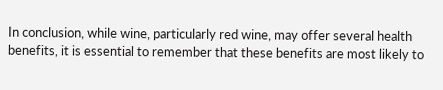In conclusion, while wine, particularly red wine, may offer several health benefits, it is essential to remember that these benefits are most likely to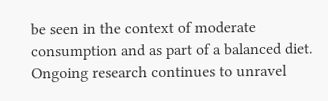be seen in the context of moderate consumption and as part of a balanced diet. Ongoing research continues to unravel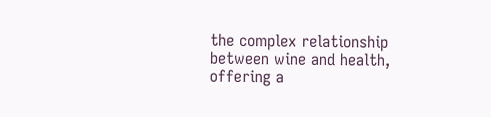the complex relationship between wine and health, offering a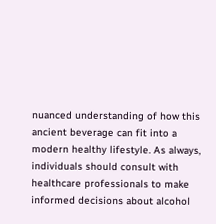nuanced understanding of how this ancient beverage can fit into a modern healthy lifestyle. As always, individuals should consult with healthcare professionals to make informed decisions about alcohol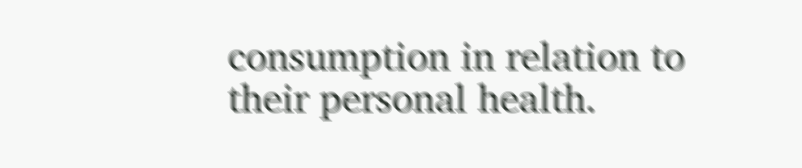consumption in relation to their personal health.